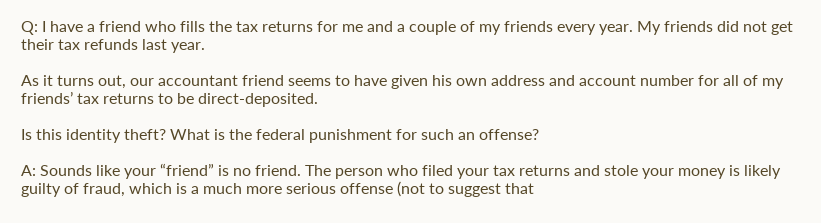Q: I have a friend who fills the tax returns for me and a couple of my friends every year. My friends did not get their tax refunds last year.

As it turns out, our accountant friend seems to have given his own address and account number for all of my friends’ tax returns to be direct-deposited.

Is this identity theft? What is the federal punishment for such an offense?

A: Sounds like your “friend” is no friend. The person who filed your tax returns and stole your money is likely guilty of fraud, which is a much more serious offense (not to suggest that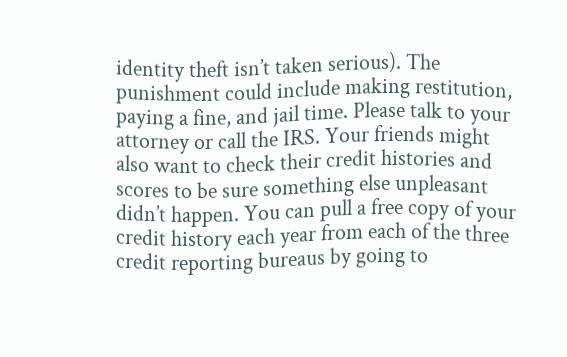identity theft isn’t taken serious). The punishment could include making restitution, paying a fine, and jail time. Please talk to your attorney or call the IRS. Your friends might also want to check their credit histories and scores to be sure something else unpleasant didn’t happen. You can pull a free copy of your credit history each year from each of the three credit reporting bureaus by going to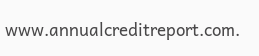www.annualcreditreport.com.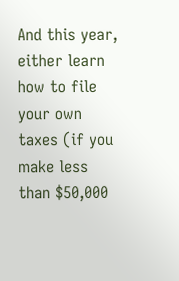And this year, either learn how to file your own taxes (if you make less than $50,000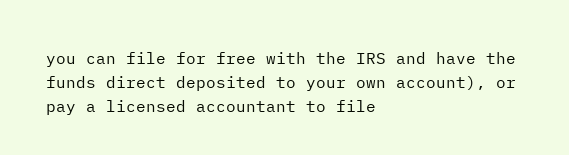you can file for free with the IRS and have the funds direct deposited to your own account), or pay a licensed accountant to file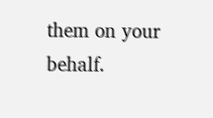them on your behalf.